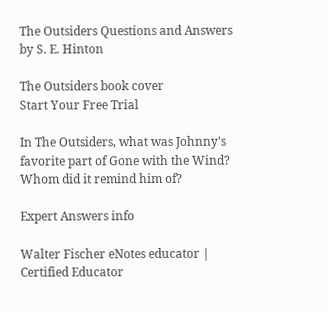The Outsiders Questions and Answers
by S. E. Hinton

The Outsiders book cover
Start Your Free Trial

In The Outsiders, what was Johnny's favorite part of Gone with the Wind? Whom did it remind him of?

Expert Answers info

Walter Fischer eNotes educator | Certified Educator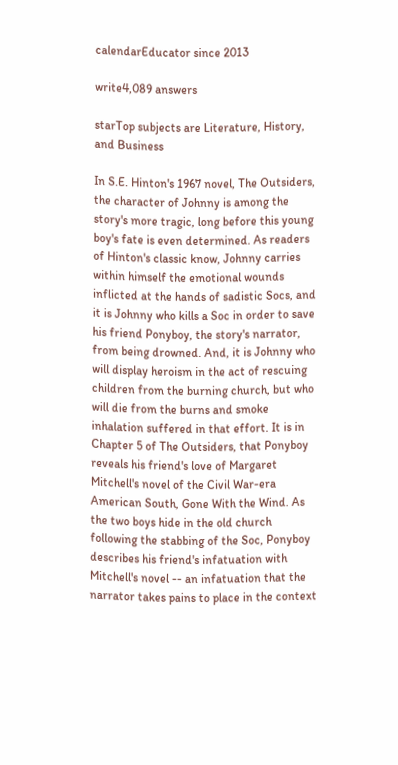calendarEducator since 2013

write4,089 answers

starTop subjects are Literature, History, and Business

In S.E. Hinton's 1967 novel, The Outsiders, the character of Johnny is among the story's more tragic, long before this young boy's fate is even determined. As readers of Hinton's classic know, Johnny carries within himself the emotional wounds inflicted at the hands of sadistic Socs, and it is Johnny who kills a Soc in order to save his friend Ponyboy, the story's narrator, from being drowned. And, it is Johnny who will display heroism in the act of rescuing children from the burning church, but who will die from the burns and smoke inhalation suffered in that effort. It is in Chapter 5 of The Outsiders, that Ponyboy reveals his friend's love of Margaret Mitchell's novel of the Civil War-era American South, Gone With the Wind. As the two boys hide in the old church following the stabbing of the Soc, Ponyboy describes his friend's infatuation with Mitchell's novel -- an infatuation that the narrator takes pains to place in the context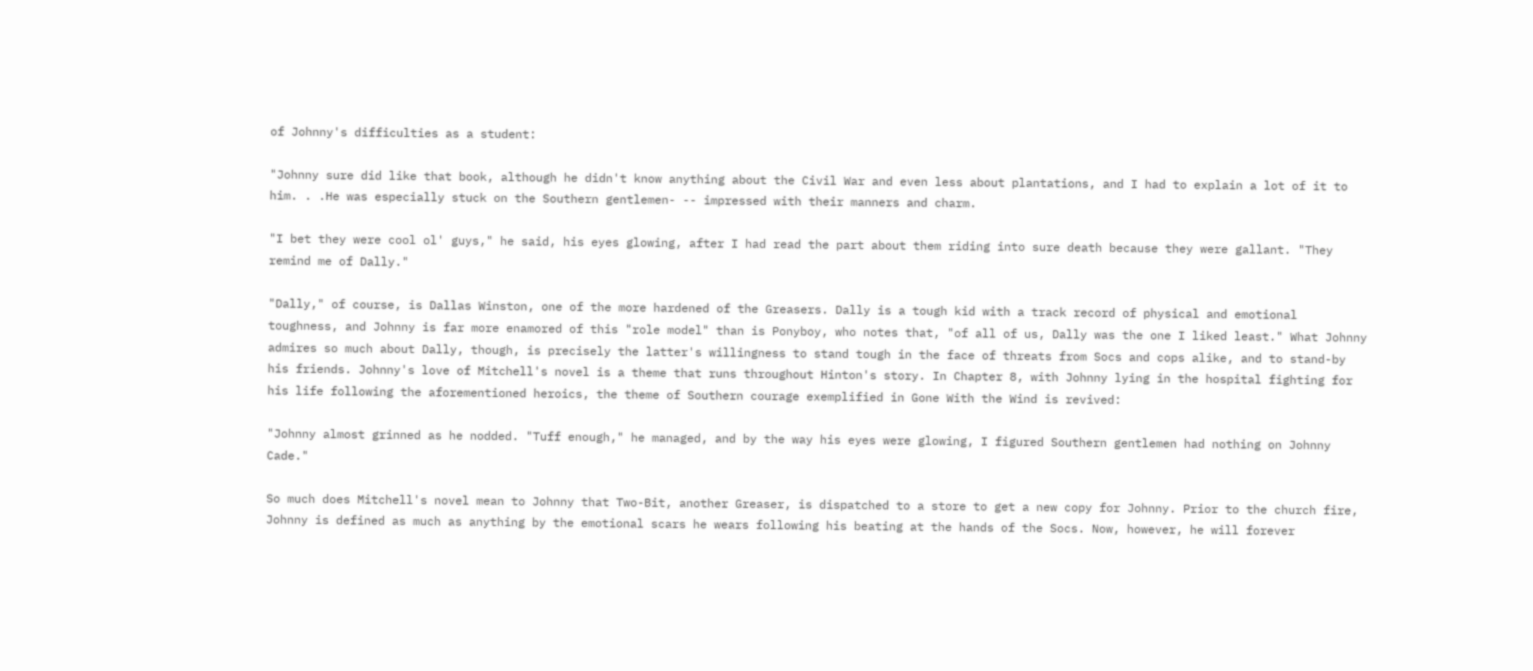of Johnny's difficulties as a student:

"Johnny sure did like that book, although he didn't know anything about the Civil War and even less about plantations, and I had to explain a lot of it to him. . .He was especially stuck on the Southern gentlemen- -- impressed with their manners and charm.

"I bet they were cool ol' guys," he said, his eyes glowing, after I had read the part about them riding into sure death because they were gallant. "They remind me of Dally."

"Dally," of course, is Dallas Winston, one of the more hardened of the Greasers. Dally is a tough kid with a track record of physical and emotional toughness, and Johnny is far more enamored of this "role model" than is Ponyboy, who notes that, "of all of us, Dally was the one I liked least." What Johnny admires so much about Dally, though, is precisely the latter's willingness to stand tough in the face of threats from Socs and cops alike, and to stand-by his friends. Johnny's love of Mitchell's novel is a theme that runs throughout Hinton's story. In Chapter 8, with Johnny lying in the hospital fighting for his life following the aforementioned heroics, the theme of Southern courage exemplified in Gone With the Wind is revived:

"Johnny almost grinned as he nodded. "Tuff enough," he managed, and by the way his eyes were glowing, I figured Southern gentlemen had nothing on Johnny Cade."

So much does Mitchell's novel mean to Johnny that Two-Bit, another Greaser, is dispatched to a store to get a new copy for Johnny. Prior to the church fire, Johnny is defined as much as anything by the emotional scars he wears following his beating at the hands of the Socs. Now, however, he will forever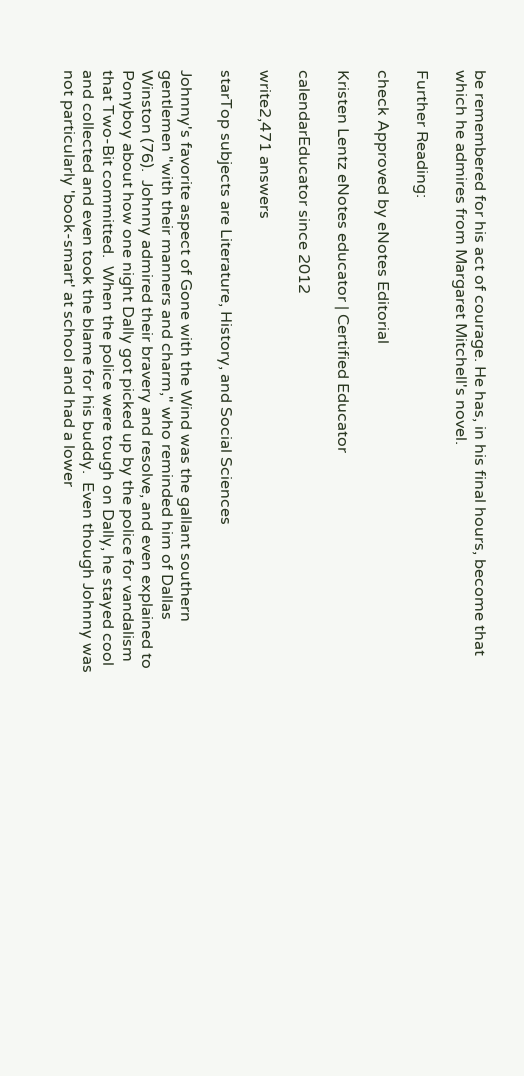be remembered for his act of courage. He has, in his final hours, become that which he admires from Margaret Mitchell's novel.

Further Reading:

check Approved by eNotes Editorial

Kristen Lentz eNotes educator | Certified Educator

calendarEducator since 2012

write2,471 answers

starTop subjects are Literature, History, and Social Sciences

Johnny's favorite aspect of Gone with the Wind was the gallant southern gentlemen "with their manners and charm," who reminded him of Dallas Winston (76).  Johnny admired their bravery and resolve, and even explained to Ponyboy about how one night Dally got picked up by the police for vandalism that Two-Bit committed.  When the police were tough on Dally, he stayed cool and collected and even took the blame for his buddy.  Even though Johnny was not particularly 'book-smart' at school and had a lower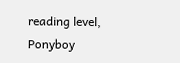reading level, Ponyboy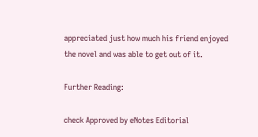appreciated just how much his friend enjoyed the novel and was able to get out of it.

Further Reading:

check Approved by eNotes Editorial